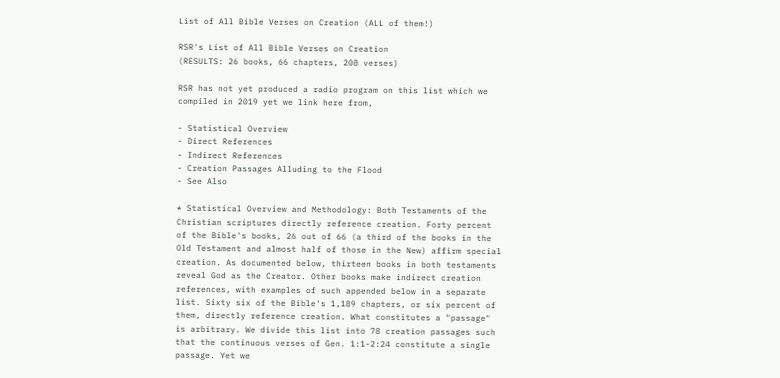List of All Bible Verses on Creation (ALL of them!)

RSR's List of All Bible Verses on Creation
(RESULTS: 26 books, 66 chapters, 208 verses)

RSR has not yet produced a radio program on this list which we compiled in 2019 yet we link here from,

- Statistical Overview
- Direct References
- Indirect References
- Creation Passages Alluding to the Flood
- See Also

* Statistical Overview and Methodology: Both Testaments of the Christian scriptures directly reference creation. Forty percent of the Bible's books, 26 out of 66 (a third of the books in the Old Testament and almost half of those in the New) affirm special creation. As documented below, thirteen books in both testaments reveal God as the Creator. Other books make indirect creation references, with examples of such appended below in a separate list. Sixty six of the Bible's 1,189 chapters, or six percent of them, directly reference creation. What constitutes a "passage" is arbitrary. We divide this list into 78 creation passages such that the continuous verses of Gen. 1:1-2:24 constitute a single passage. Yet we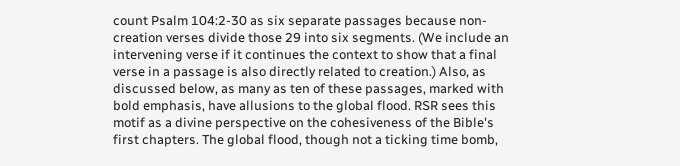count Psalm 104:2-30 as six separate passages because non-creation verses divide those 29 into six segments. (We include an intervening verse if it continues the context to show that a final verse in a passage is also directly related to creation.) Also, as discussed below, as many as ten of these passages, marked with bold emphasis, have allusions to the global flood. RSR sees this motif as a divine perspective on the cohesiveness of the Bible's first chapters. The global flood, though not a ticking time bomb,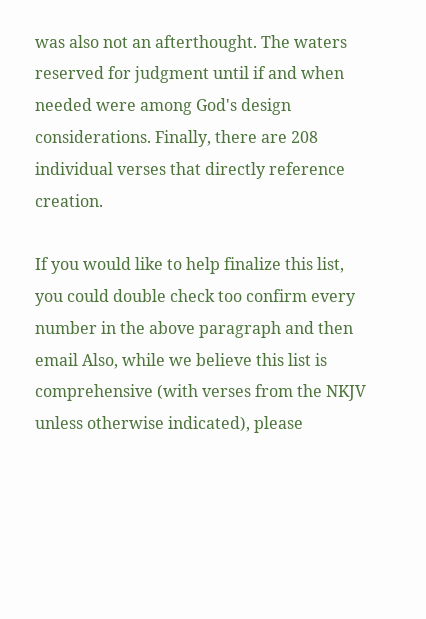was also not an afterthought. The waters reserved for judgment until if and when needed were among God's design considerations. Finally, there are 208 individual verses that directly reference creation.

If you would like to help finalize this list, you could double check too confirm every number in the above paragraph and then email Also, while we believe this list is comprehensive (with verses from the NKJV unless otherwise indicated), please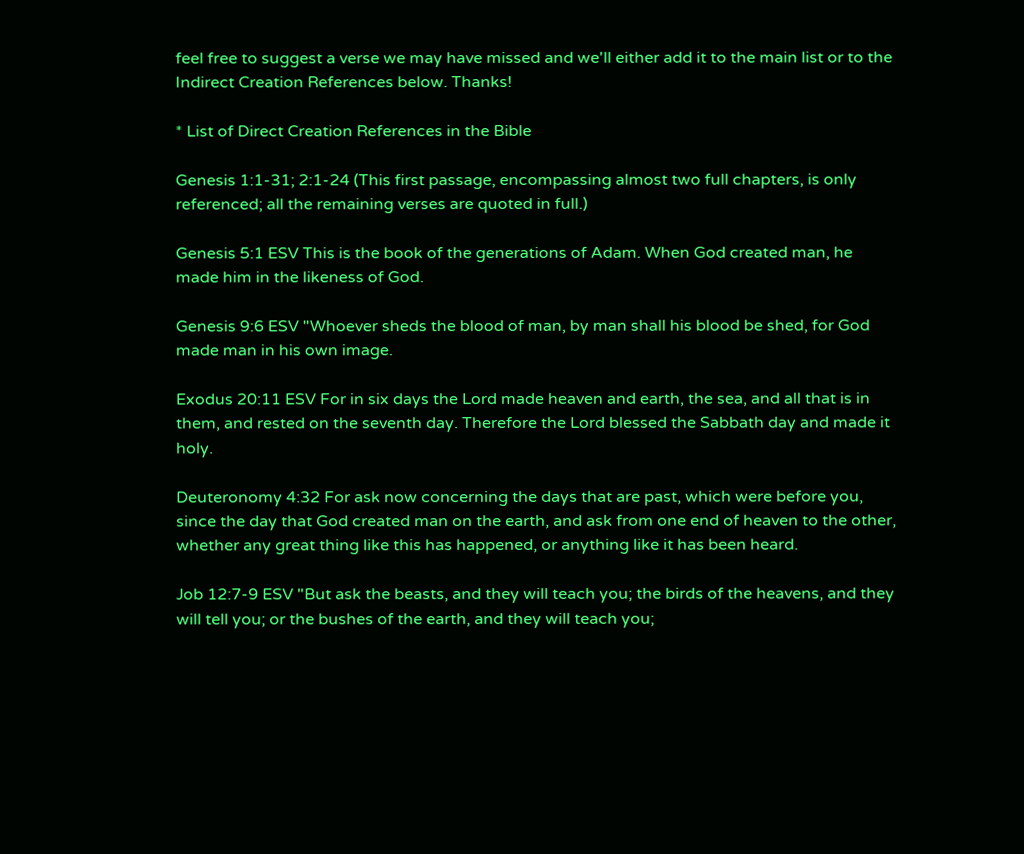feel free to suggest a verse we may have missed and we'll either add it to the main list or to the Indirect Creation References below. Thanks!

* List of Direct Creation References in the Bible

Genesis 1:1-31; 2:1-24 (This first passage, encompassing almost two full chapters, is only referenced; all the remaining verses are quoted in full.)

Genesis 5:1 ESV This is the book of the generations of Adam. When God created man, he made him in the likeness of God.

Genesis 9:6 ESV "Whoever sheds the blood of man, by man shall his blood be shed, for God made man in his own image.

Exodus 20:11 ESV For in six days the Lord made heaven and earth, the sea, and all that is in them, and rested on the seventh day. Therefore the Lord blessed the Sabbath day and made it holy.

Deuteronomy 4:32 For ask now concerning the days that are past, which were before you, since the day that God created man on the earth, and ask from one end of heaven to the other, whether any great thing like this has happened, or anything like it has been heard.

Job 12:7-9 ESV "But ask the beasts, and they will teach you; the birds of the heavens, and they will tell you; or the bushes of the earth, and they will teach you;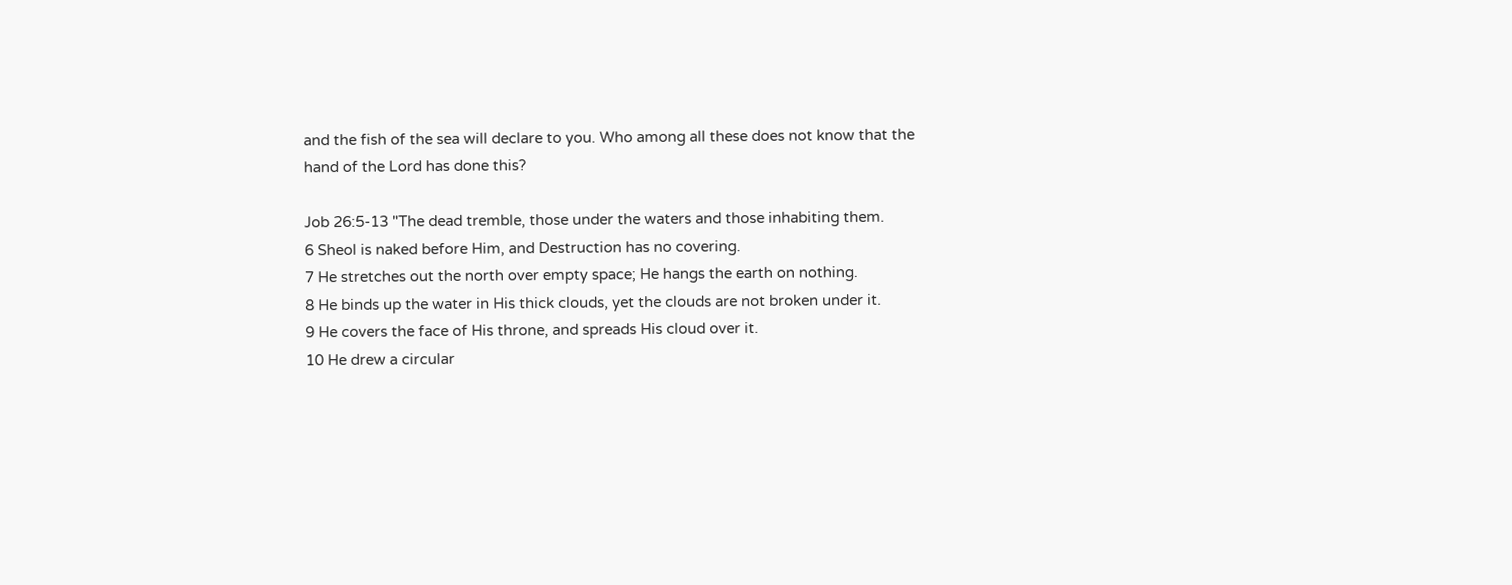and the fish of the sea will declare to you. Who among all these does not know that the hand of the Lord has done this?

Job 26:5-13 "The dead tremble, those under the waters and those inhabiting them.
6 Sheol is naked before Him, and Destruction has no covering.
7 He stretches out the north over empty space; He hangs the earth on nothing.
8 He binds up the water in His thick clouds, yet the clouds are not broken under it.
9 He covers the face of His throne, and spreads His cloud over it.
10 He drew a circular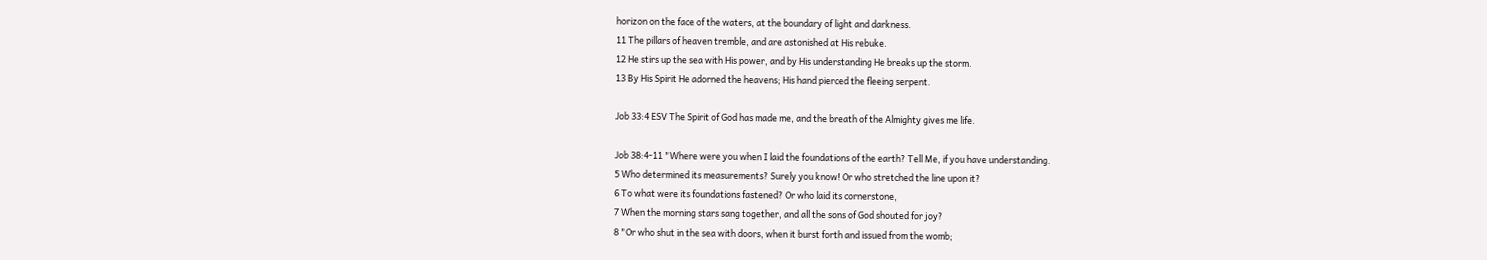horizon on the face of the waters, at the boundary of light and darkness.
11 The pillars of heaven tremble, and are astonished at His rebuke.
12 He stirs up the sea with His power, and by His understanding He breaks up the storm.
13 By His Spirit He adorned the heavens; His hand pierced the fleeing serpent.

Job 33:4 ESV The Spirit of God has made me, and the breath of the Almighty gives me life.

Job 38:4-11 "Where were you when I laid the foundations of the earth? Tell Me, if you have understanding.
5 Who determined its measurements? Surely you know! Or who stretched the line upon it?
6 To what were its foundations fastened? Or who laid its cornerstone,
7 When the morning stars sang together, and all the sons of God shouted for joy?
8 "Or who shut in the sea with doors, when it burst forth and issued from the womb;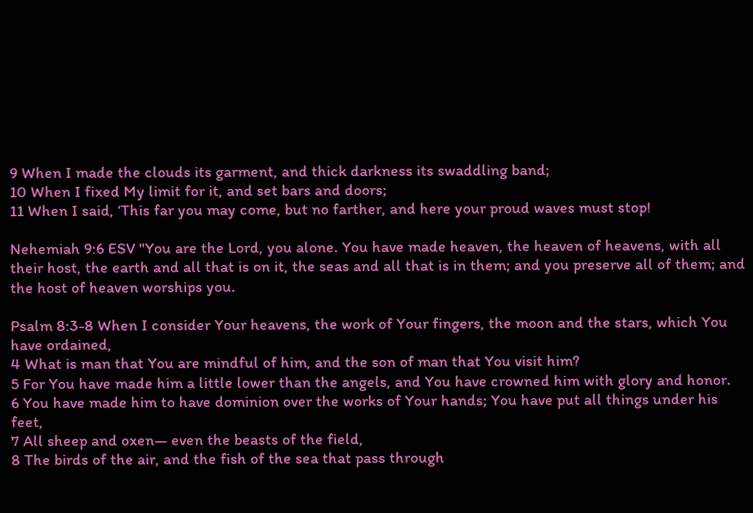9 When I made the clouds its garment, and thick darkness its swaddling band;
10 When I fixed My limit for it, and set bars and doors;
11 When I said, ‘This far you may come, but no farther, and here your proud waves must stop!

Nehemiah 9:6 ESV "You are the Lord, you alone. You have made heaven, the heaven of heavens, with all their host, the earth and all that is on it, the seas and all that is in them; and you preserve all of them; and the host of heaven worships you.

Psalm 8:3-8 When I consider Your heavens, the work of Your fingers, the moon and the stars, which You have ordained,
4 What is man that You are mindful of him, and the son of man that You visit him?
5 For You have made him a little lower than the angels, and You have crowned him with glory and honor.
6 You have made him to have dominion over the works of Your hands; You have put all things under his feet,
7 All sheep and oxen— even the beasts of the field,
8 The birds of the air, and the fish of the sea that pass through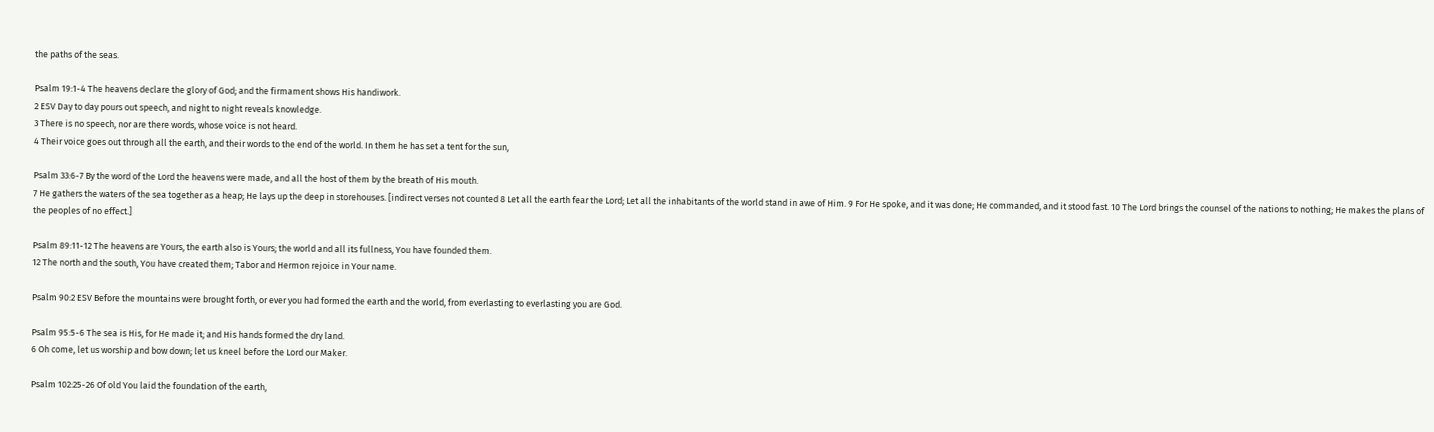the paths of the seas.

Psalm 19:1-4 The heavens declare the glory of God; and the firmament shows His handiwork.
2 ESV Day to day pours out speech, and night to night reveals knowledge.
3 There is no speech, nor are there words, whose voice is not heard.
4 Their voice goes out through all the earth, and their words to the end of the world. In them he has set a tent for the sun,

Psalm 33:6-7 By the word of the Lord the heavens were made, and all the host of them by the breath of His mouth.
7 He gathers the waters of the sea together as a heap; He lays up the deep in storehouses. [indirect verses not counted 8 Let all the earth fear the Lord; Let all the inhabitants of the world stand in awe of Him. 9 For He spoke, and it was done; He commanded, and it stood fast. 10 The Lord brings the counsel of the nations to nothing; He makes the plans of the peoples of no effect.]

Psalm 89:11-12 The heavens are Yours, the earth also is Yours; the world and all its fullness, You have founded them.
12 The north and the south, You have created them; Tabor and Hermon rejoice in Your name.

Psalm 90:2 ESV Before the mountains were brought forth, or ever you had formed the earth and the world, from everlasting to everlasting you are God.

Psalm 95:5-6 The sea is His, for He made it; and His hands formed the dry land.
6 Oh come, let us worship and bow down; let us kneel before the Lord our Maker.

Psalm 102:25-26 Of old You laid the foundation of the earth,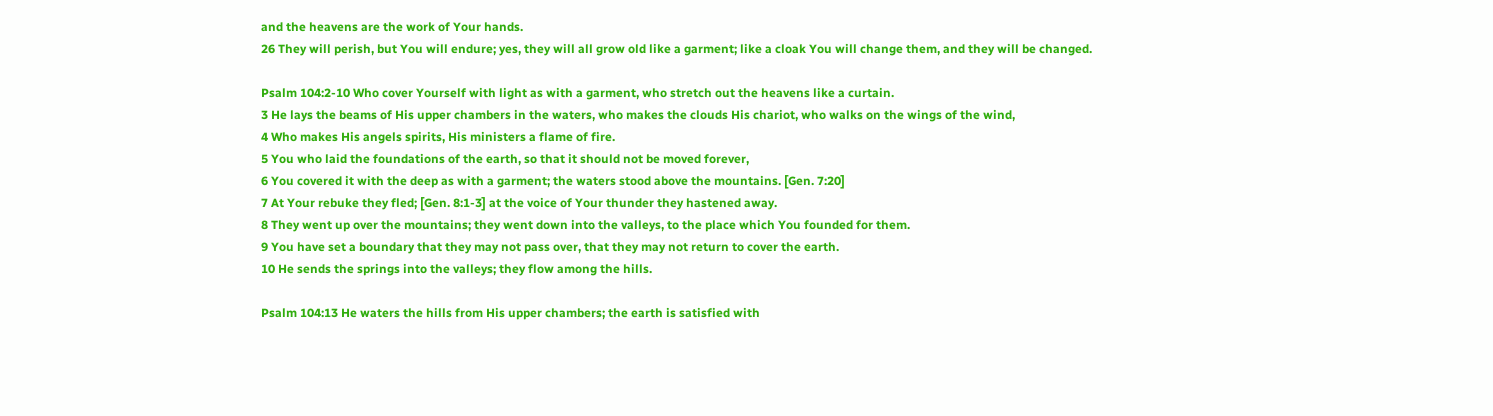and the heavens are the work of Your hands.
26 They will perish, but You will endure; yes, they will all grow old like a garment; like a cloak You will change them, and they will be changed.

Psalm 104:2-10 Who cover Yourself with light as with a garment, who stretch out the heavens like a curtain.
3 He lays the beams of His upper chambers in the waters, who makes the clouds His chariot, who walks on the wings of the wind,
4 Who makes His angels spirits, His ministers a flame of fire.
5 You who laid the foundations of the earth, so that it should not be moved forever,
6 You covered it with the deep as with a garment; the waters stood above the mountains. [Gen. 7:20]
7 At Your rebuke they fled; [Gen. 8:1-3] at the voice of Your thunder they hastened away.
8 They went up over the mountains; they went down into the valleys, to the place which You founded for them.
9 You have set a boundary that they may not pass over, that they may not return to cover the earth.
10 He sends the springs into the valleys; they flow among the hills.

Psalm 104:13 He waters the hills from His upper chambers; the earth is satisfied with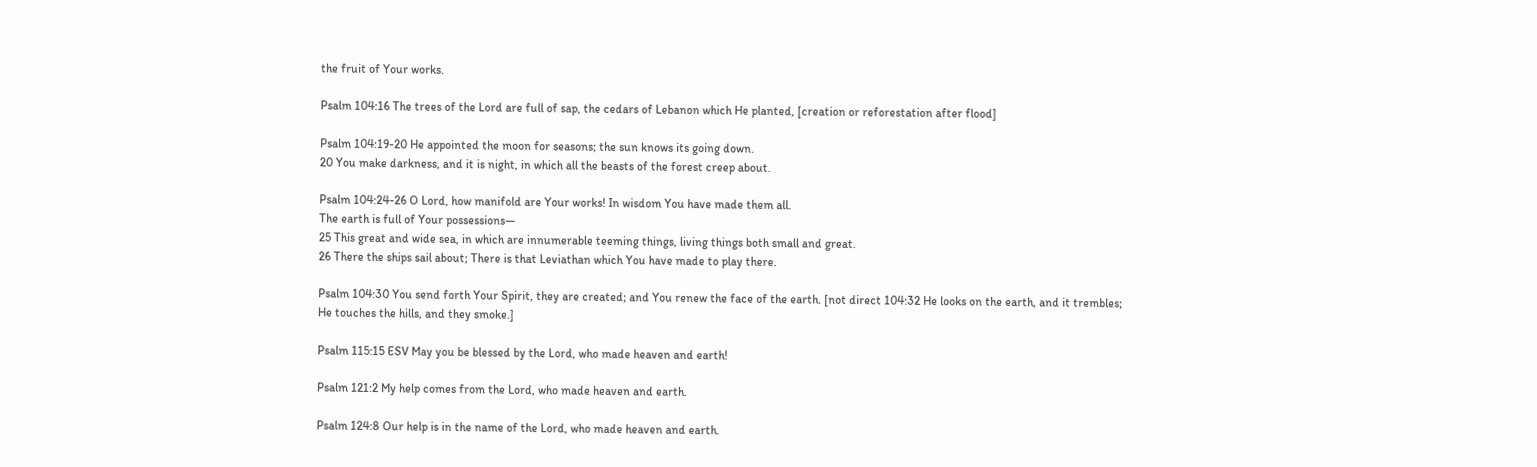the fruit of Your works.

Psalm 104:16 The trees of the Lord are full of sap, the cedars of Lebanon which He planted, [creation or reforestation after flood]

Psalm 104:19-20 He appointed the moon for seasons; the sun knows its going down.
20 You make darkness, and it is night, in which all the beasts of the forest creep about.

Psalm 104:24-26 O Lord, how manifold are Your works! In wisdom You have made them all.
The earth is full of Your possessions—
25 This great and wide sea, in which are innumerable teeming things, living things both small and great.
26 There the ships sail about; There is that Leviathan which You have made to play there.

Psalm 104:30 You send forth Your Spirit, they are created; and You renew the face of the earth. [not direct 104:32 He looks on the earth, and it trembles; He touches the hills, and they smoke.]

Psalm 115:15 ESV May you be blessed by the Lord, who made heaven and earth!

Psalm 121:2 My help comes from the Lord, who made heaven and earth.

Psalm 124:8 Our help is in the name of the Lord, who made heaven and earth.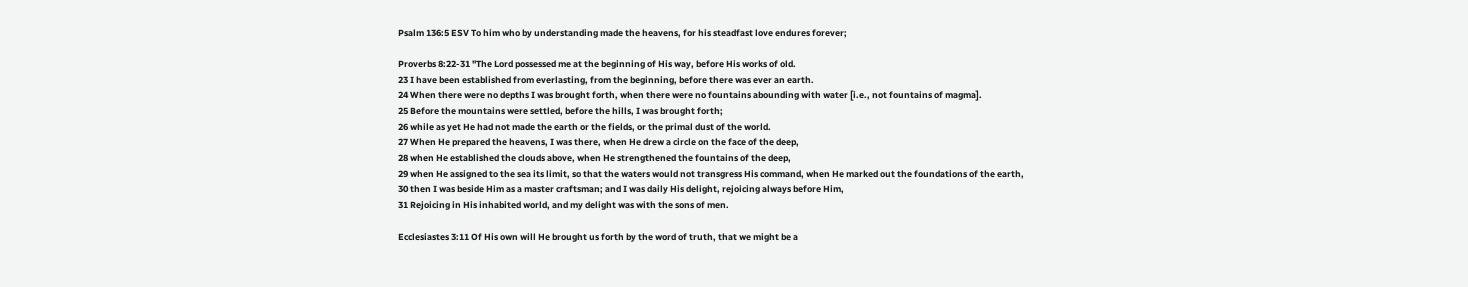Psalm 136:5 ESV To him who by understanding made the heavens, for his steadfast love endures forever;

Proverbs 8:22-31 "The Lord possessed me at the beginning of His way, before His works of old.
23 I have been established from everlasting, from the beginning, before there was ever an earth.
24 When there were no depths I was brought forth, when there were no fountains abounding with water [i.e., not fountains of magma].
25 Before the mountains were settled, before the hills, I was brought forth;
26 while as yet He had not made the earth or the fields, or the primal dust of the world.
27 When He prepared the heavens, I was there, when He drew a circle on the face of the deep,
28 when He established the clouds above, when He strengthened the fountains of the deep,
29 when He assigned to the sea its limit, so that the waters would not transgress His command, when He marked out the foundations of the earth,
30 then I was beside Him as a master craftsman; and I was daily His delight, rejoicing always before Him,
31 Rejoicing in His inhabited world, and my delight was with the sons of men.

Ecclesiastes 3:11 Of His own will He brought us forth by the word of truth, that we might be a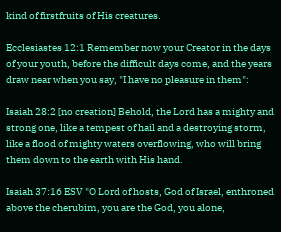kind of firstfruits of His creatures.

Ecclesiastes 12:1 Remember now your Creator in the days of your youth, before the difficult days come, and the years draw near when you say, "I have no pleasure in them":

Isaiah 28:2 [no creation] Behold, the Lord has a mighty and strong one, like a tempest of hail and a destroying storm, like a flood of mighty waters overflowing, who will bring them down to the earth with His hand.

Isaiah 37:16 ESV "O Lord of hosts, God of Israel, enthroned above the cherubim, you are the God, you alone,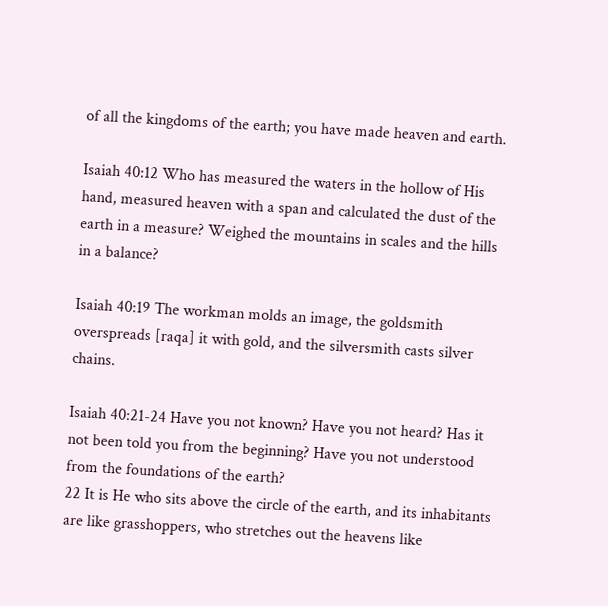of all the kingdoms of the earth; you have made heaven and earth.

Isaiah 40:12 Who has measured the waters in the hollow of His hand, measured heaven with a span and calculated the dust of the earth in a measure? Weighed the mountains in scales and the hills in a balance?

Isaiah 40:19 The workman molds an image, the goldsmith overspreads [raqa] it with gold, and the silversmith casts silver chains.

Isaiah 40:21-24 Have you not known? Have you not heard? Has it not been told you from the beginning? Have you not understood from the foundations of the earth?
22 It is He who sits above the circle of the earth, and its inhabitants are like grasshoppers, who stretches out the heavens like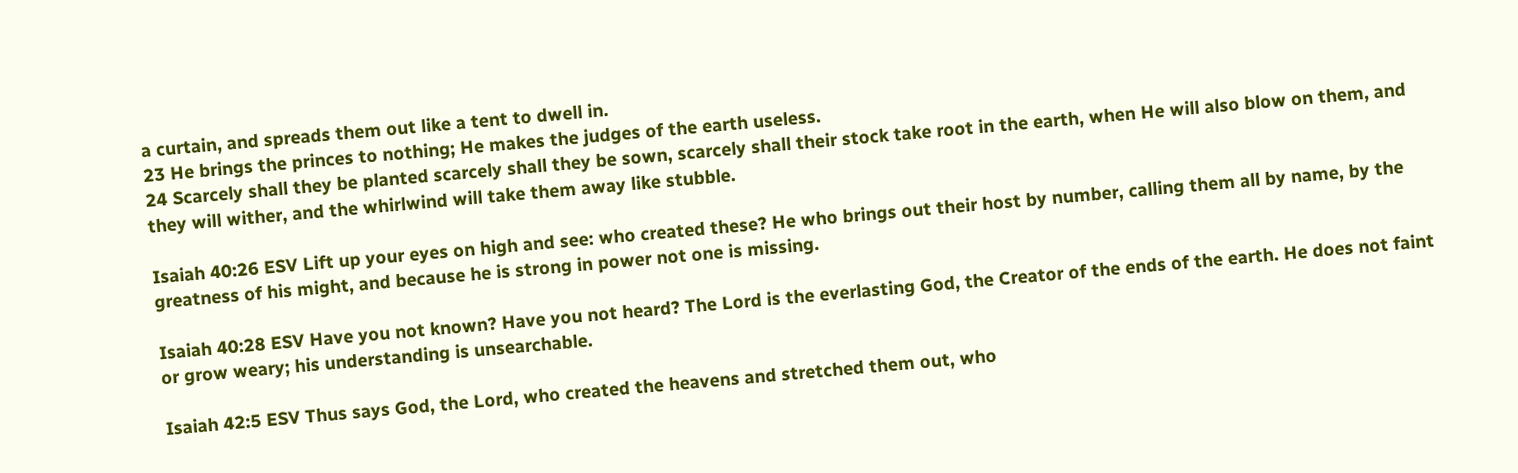a curtain, and spreads them out like a tent to dwell in.
23 He brings the princes to nothing; He makes the judges of the earth useless.
24 Scarcely shall they be planted scarcely shall they be sown, scarcely shall their stock take root in the earth, when He will also blow on them, and they will wither, and the whirlwind will take them away like stubble.

Isaiah 40:26 ESV Lift up your eyes on high and see: who created these? He who brings out their host by number, calling them all by name, by the greatness of his might, and because he is strong in power not one is missing.

Isaiah 40:28 ESV Have you not known? Have you not heard? The Lord is the everlasting God, the Creator of the ends of the earth. He does not faint or grow weary; his understanding is unsearchable.

Isaiah 42:5 ESV Thus says God, the Lord, who created the heavens and stretched them out, who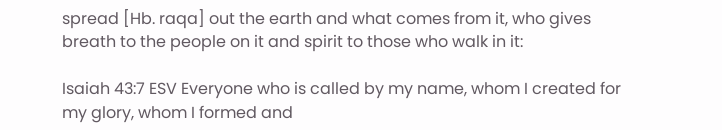spread [Hb. raqa] out the earth and what comes from it, who gives breath to the people on it and spirit to those who walk in it:

Isaiah 43:7 ESV Everyone who is called by my name, whom I created for my glory, whom I formed and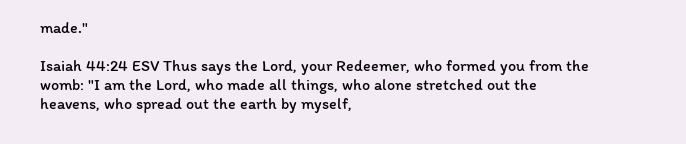made."

Isaiah 44:24 ESV Thus says the Lord, your Redeemer, who formed you from the womb: "I am the Lord, who made all things, who alone stretched out the heavens, who spread out the earth by myself,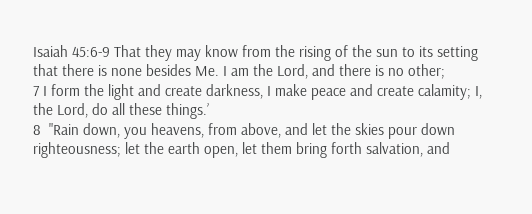Isaiah 45:6-9 That they may know from the rising of the sun to its setting that there is none besides Me. I am the Lord, and there is no other;
7 I form the light and create darkness, I make peace and create calamity; I, the Lord, do all these things.’
8  "Rain down, you heavens, from above, and let the skies pour down righteousness; let the earth open, let them bring forth salvation, and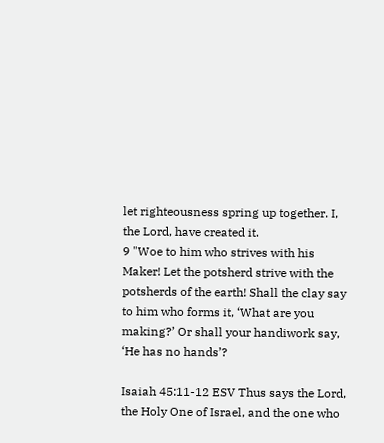let righteousness spring up together. I, the Lord, have created it.
9 "Woe to him who strives with his Maker! Let the potsherd strive with the potsherds of the earth! Shall the clay say to him who forms it, ‘What are you making?’ Or shall your handiwork say, ‘He has no hands’?

Isaiah 45:11-12 ESV Thus says the Lord, the Holy One of Israel, and the one who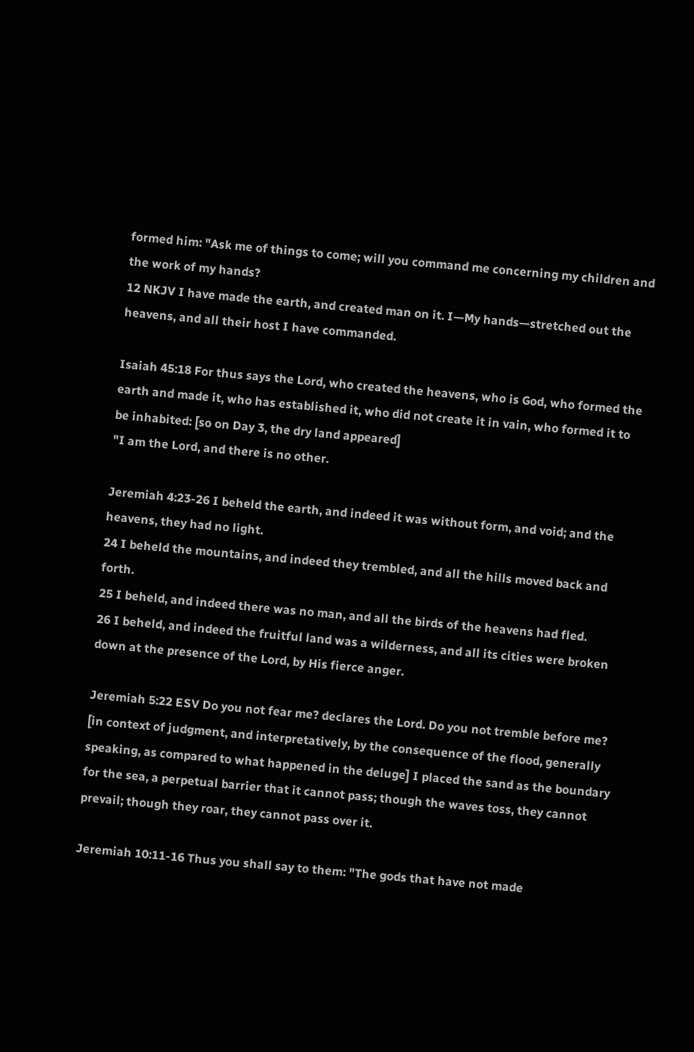formed him: "Ask me of things to come; will you command me concerning my children and the work of my hands?
12 NKJV I have made the earth, and created man on it. I—My hands—stretched out the heavens, and all their host I have commanded.

Isaiah 45:18 For thus says the Lord, who created the heavens, who is God, who formed the earth and made it, who has established it, who did not create it in vain, who formed it to be inhabited: [so on Day 3, the dry land appeared]
"I am the Lord, and there is no other.

Jeremiah 4:23-26 I beheld the earth, and indeed it was without form, and void; and the heavens, they had no light.
24 I beheld the mountains, and indeed they trembled, and all the hills moved back and forth.
25 I beheld, and indeed there was no man, and all the birds of the heavens had fled.
26 I beheld, and indeed the fruitful land was a wilderness, and all its cities were broken down at the presence of the Lord, by His fierce anger.

Jeremiah 5:22 ESV Do you not fear me? declares the Lord. Do you not tremble before me? [in context of judgment, and interpretatively, by the consequence of the flood, generally speaking, as compared to what happened in the deluge] I placed the sand as the boundary for the sea, a perpetual barrier that it cannot pass; though the waves toss, they cannot prevail; though they roar, they cannot pass over it.

Jeremiah 10:11-16 Thus you shall say to them: "The gods that have not made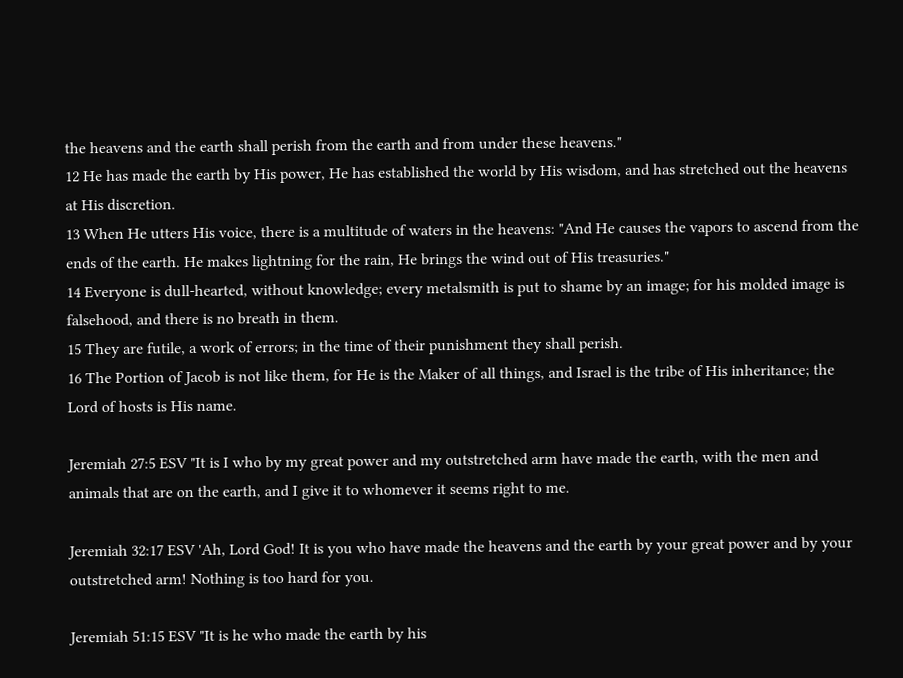the heavens and the earth shall perish from the earth and from under these heavens."
12 He has made the earth by His power, He has established the world by His wisdom, and has stretched out the heavens at His discretion.
13 When He utters His voice, there is a multitude of waters in the heavens: "And He causes the vapors to ascend from the ends of the earth. He makes lightning for the rain, He brings the wind out of His treasuries."
14 Everyone is dull-hearted, without knowledge; every metalsmith is put to shame by an image; for his molded image is falsehood, and there is no breath in them.
15 They are futile, a work of errors; in the time of their punishment they shall perish.
16 The Portion of Jacob is not like them, for He is the Maker of all things, and Israel is the tribe of His inheritance; the Lord of hosts is His name.

Jeremiah 27:5 ESV "It is I who by my great power and my outstretched arm have made the earth, with the men and animals that are on the earth, and I give it to whomever it seems right to me.

Jeremiah 32:17 ESV 'Ah, Lord God! It is you who have made the heavens and the earth by your great power and by your outstretched arm! Nothing is too hard for you.

Jeremiah 51:15 ESV "It is he who made the earth by his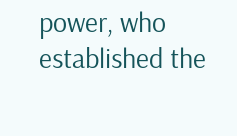power, who established the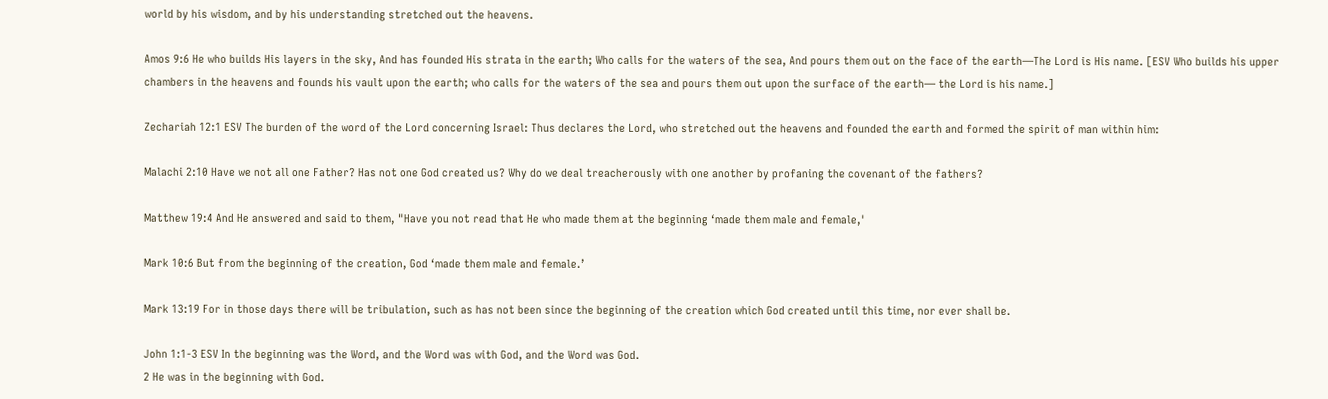world by his wisdom, and by his understanding stretched out the heavens.

Amos 9:6 He who builds His layers in the sky, And has founded His strata in the earth; Who calls for the waters of the sea, And pours them out on the face of the earth—The Lord is His name. [ESV Who builds his upper chambers in the heavens and founds his vault upon the earth; who calls for the waters of the sea and pours them out upon the surface of the earth— the Lord is his name.]

Zechariah 12:1 ESV The burden of the word of the Lord concerning Israel: Thus declares the Lord, who stretched out the heavens and founded the earth and formed the spirit of man within him:

Malachi 2:10 Have we not all one Father? Has not one God created us? Why do we deal treacherously with one another by profaning the covenant of the fathers?

Matthew 19:4 And He answered and said to them, "Have you not read that He who made them at the beginning ‘made them male and female,'

Mark 10:6 But from the beginning of the creation, God ‘made them male and female.’

Mark 13:19 For in those days there will be tribulation, such as has not been since the beginning of the creation which God created until this time, nor ever shall be.

John 1:1-3 ESV In the beginning was the Word, and the Word was with God, and the Word was God.
2 He was in the beginning with God.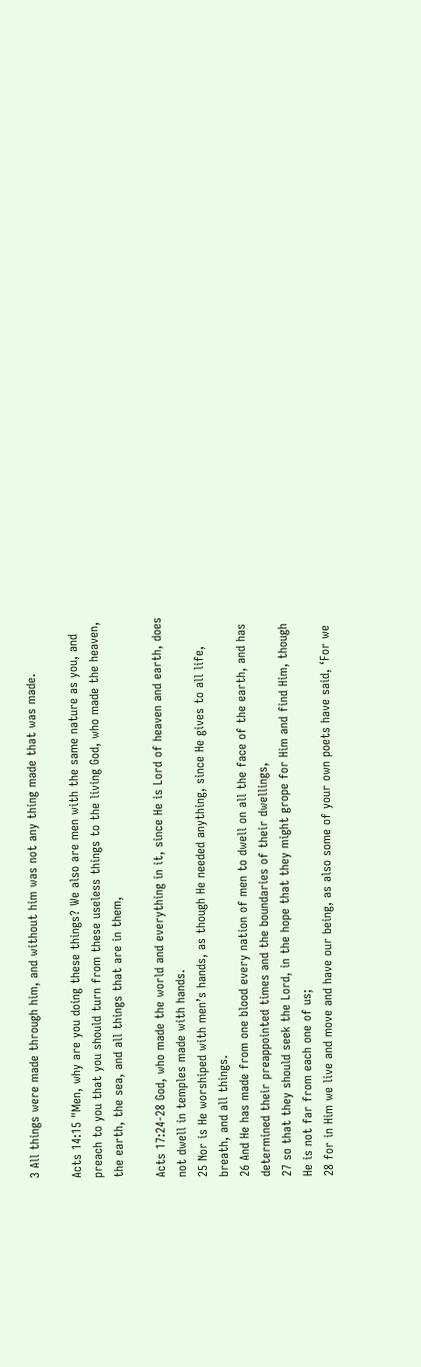3 All things were made through him, and without him was not any thing made that was made.

Acts 14:15 "Men, why are you doing these things? We also are men with the same nature as you, and preach to you that you should turn from these useless things to the living God, who made the heaven, the earth, the sea, and all things that are in them,

Acts 17:24-28 God, who made the world and everything in it, since He is Lord of heaven and earth, does not dwell in temples made with hands.
25 Nor is He worshiped with men’s hands, as though He needed anything, since He gives to all life, breath, and all things.
26 And He has made from one blood every nation of men to dwell on all the face of the earth, and has determined their preappointed times and the boundaries of their dwellings,
27 so that they should seek the Lord, in the hope that they might grope for Him and find Him, though He is not far from each one of us;
28 for in Him we live and move and have our being, as also some of your own poets have said, ‘For we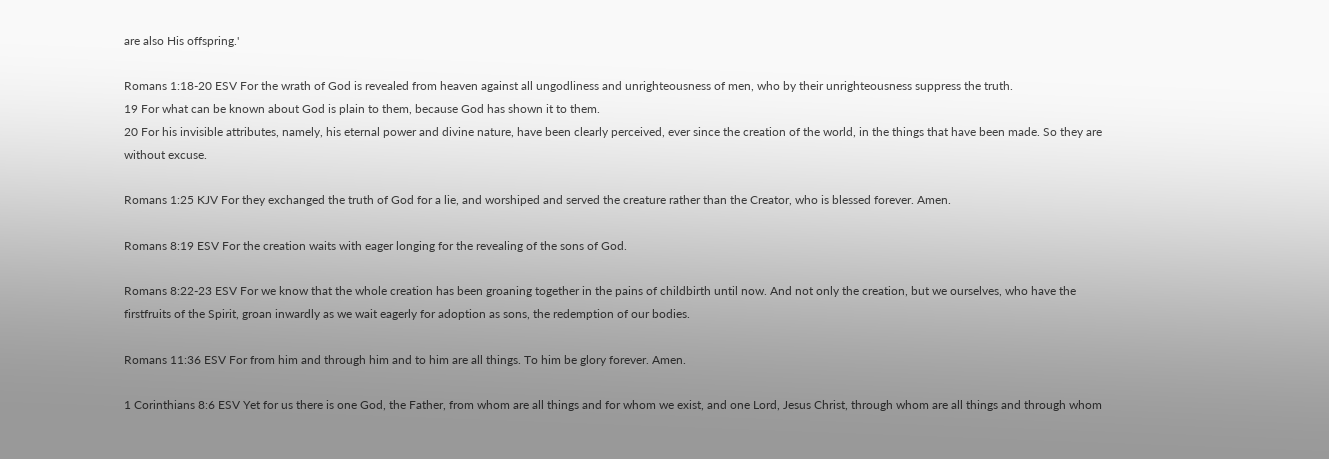are also His offspring.'

Romans 1:18-20 ESV For the wrath of God is revealed from heaven against all ungodliness and unrighteousness of men, who by their unrighteousness suppress the truth.
19 For what can be known about God is plain to them, because God has shown it to them.
20 For his invisible attributes, namely, his eternal power and divine nature, have been clearly perceived, ever since the creation of the world, in the things that have been made. So they are without excuse.

Romans 1:25 KJV For they exchanged the truth of God for a lie, and worshiped and served the creature rather than the Creator, who is blessed forever. Amen.

Romans 8:19 ESV For the creation waits with eager longing for the revealing of the sons of God.

Romans 8:22-23 ESV For we know that the whole creation has been groaning together in the pains of childbirth until now. And not only the creation, but we ourselves, who have the firstfruits of the Spirit, groan inwardly as we wait eagerly for adoption as sons, the redemption of our bodies.

Romans 11:36 ESV For from him and through him and to him are all things. To him be glory forever. Amen.

1 Corinthians 8:6 ESV Yet for us there is one God, the Father, from whom are all things and for whom we exist, and one Lord, Jesus Christ, through whom are all things and through whom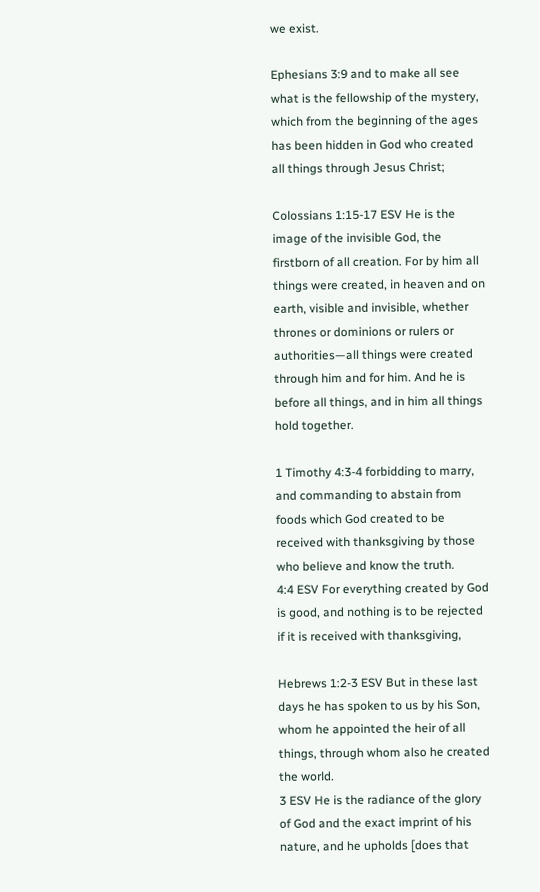we exist.

Ephesians 3:9 and to make all see what is the fellowship of the mystery, which from the beginning of the ages has been hidden in God who created all things through Jesus Christ;

Colossians 1:15-17 ESV He is the image of the invisible God, the firstborn of all creation. For by him all things were created, in heaven and on earth, visible and invisible, whether thrones or dominions or rulers or authorities—all things were created through him and for him. And he is before all things, and in him all things hold together.

1 Timothy 4:3-4 forbidding to marry, and commanding to abstain from foods which God created to be received with thanksgiving by those who believe and know the truth.
4:4 ESV For everything created by God is good, and nothing is to be rejected if it is received with thanksgiving,

Hebrews 1:2-3 ESV But in these last days he has spoken to us by his Son, whom he appointed the heir of all things, through whom also he created the world.
3 ESV He is the radiance of the glory of God and the exact imprint of his nature, and he upholds [does that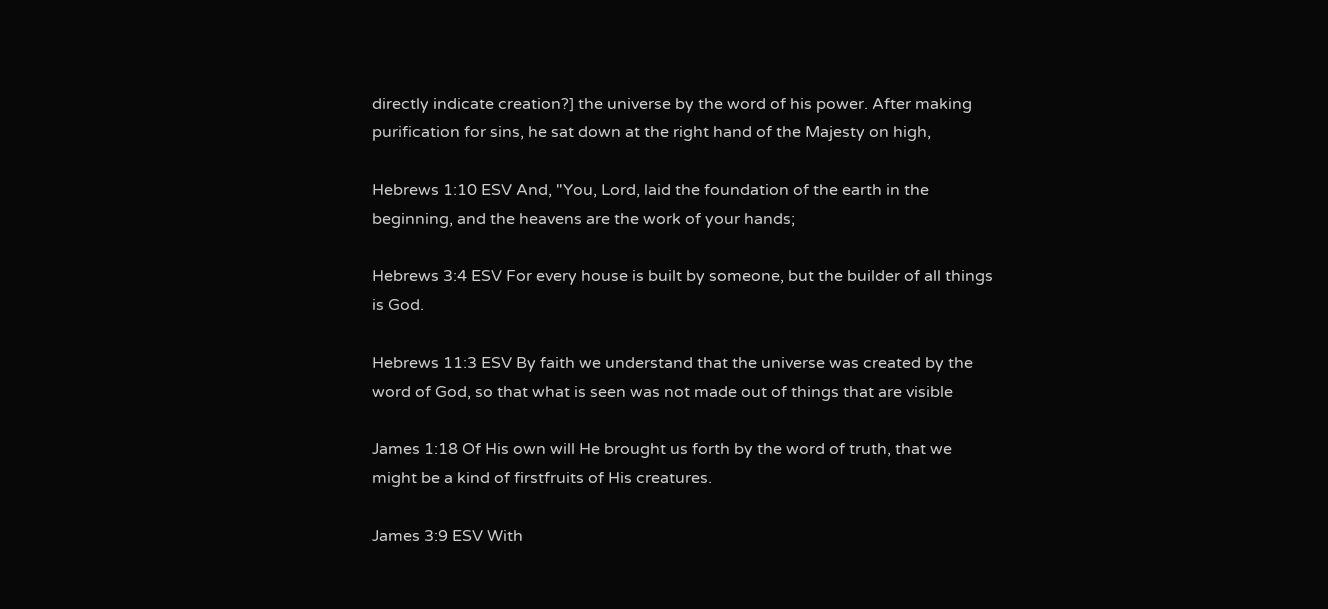directly indicate creation?] the universe by the word of his power. After making purification for sins, he sat down at the right hand of the Majesty on high,

Hebrews 1:10 ESV And, "You, Lord, laid the foundation of the earth in the beginning, and the heavens are the work of your hands;

Hebrews 3:4 ESV For every house is built by someone, but the builder of all things is God.

Hebrews 11:3 ESV By faith we understand that the universe was created by the word of God, so that what is seen was not made out of things that are visible

James 1:18 Of His own will He brought us forth by the word of truth, that we might be a kind of firstfruits of His creatures.

James 3:9 ESV With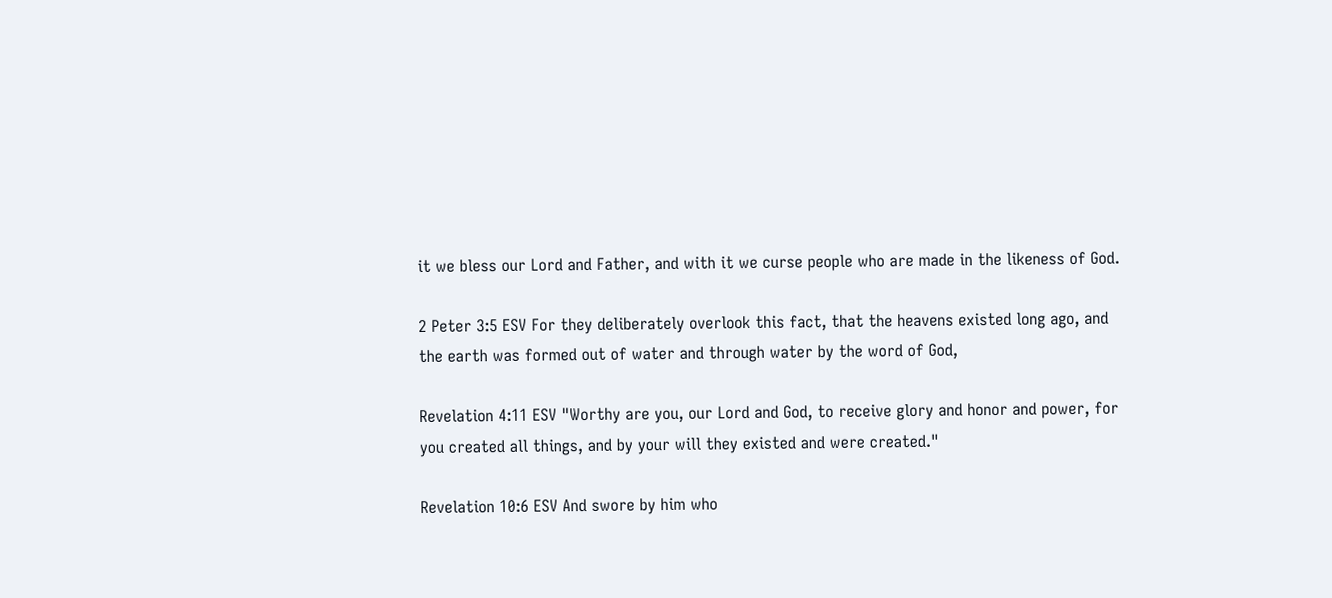it we bless our Lord and Father, and with it we curse people who are made in the likeness of God.

2 Peter 3:5 ESV For they deliberately overlook this fact, that the heavens existed long ago, and the earth was formed out of water and through water by the word of God,

Revelation 4:11 ESV "Worthy are you, our Lord and God, to receive glory and honor and power, for you created all things, and by your will they existed and were created."

Revelation 10:6 ESV And swore by him who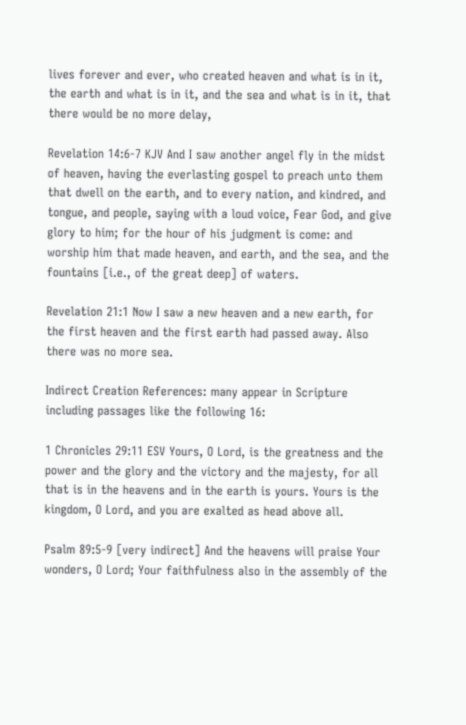lives forever and ever, who created heaven and what is in it, the earth and what is in it, and the sea and what is in it, that there would be no more delay,

Revelation 14:6-7 KJV And I saw another angel fly in the midst of heaven, having the everlasting gospel to preach unto them that dwell on the earth, and to every nation, and kindred, and tongue, and people, saying with a loud voice, Fear God, and give glory to him; for the hour of his judgment is come: and worship him that made heaven, and earth, and the sea, and the fountains [i.e., of the great deep] of waters.

Revelation 21:1 Now I saw a new heaven and a new earth, for the first heaven and the first earth had passed away. Also there was no more sea.

Indirect Creation References: many appear in Scripture including passages like the following 16:

1 Chronicles 29:11 ESV Yours, O Lord, is the greatness and the power and the glory and the victory and the majesty, for all that is in the heavens and in the earth is yours. Yours is the kingdom, O Lord, and you are exalted as head above all.

Psalm 89:5-9 [very indirect] And the heavens will praise Your wonders, O Lord; Your faithfulness also in the assembly of the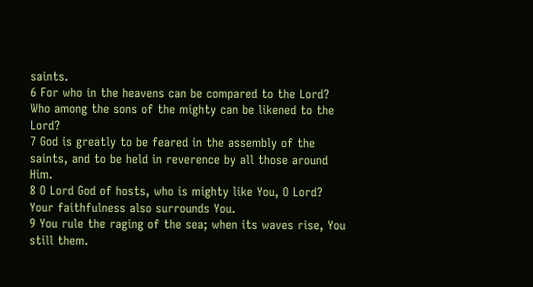saints.
6 For who in the heavens can be compared to the Lord? Who among the sons of the mighty can be likened to the Lord?
7 God is greatly to be feared in the assembly of the saints, and to be held in reverence by all those around Him.
8 O Lord God of hosts, who is mighty like You, O Lord? Your faithfulness also surrounds You.
9 You rule the raging of the sea; when its waves rise, You still them.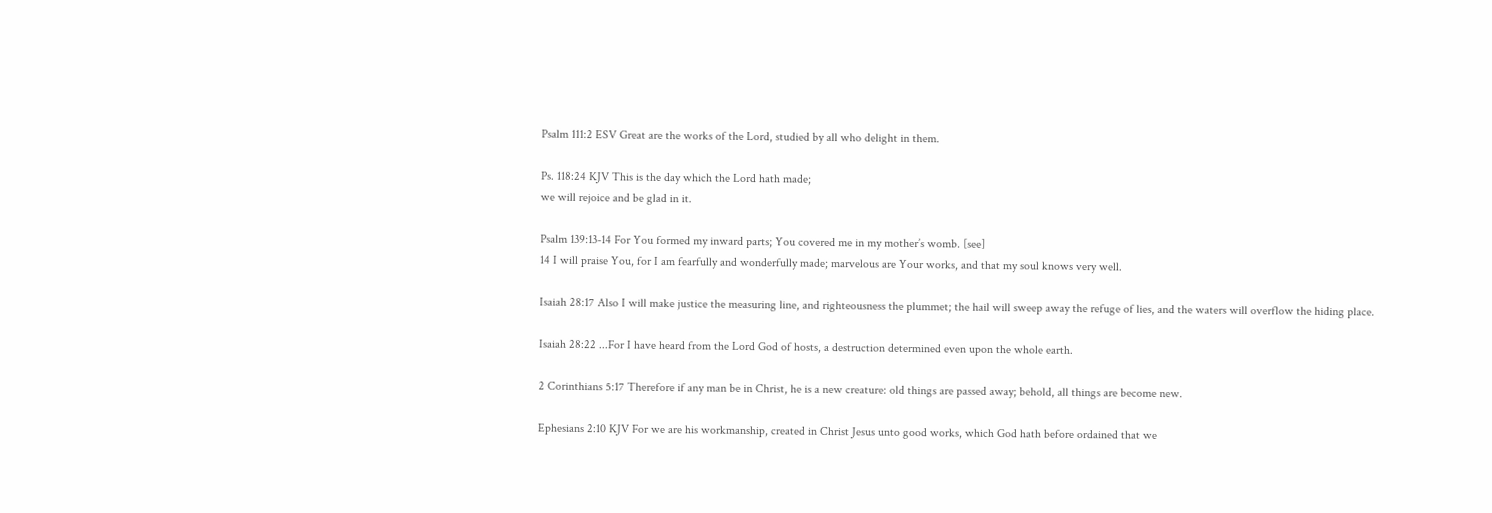Psalm 111:2 ESV Great are the works of the Lord, studied by all who delight in them.

Ps. 118:24 KJV This is the day which the Lord hath made;
we will rejoice and be glad in it.

Psalm 139:13-14 For You formed my inward parts; You covered me in my mother’s womb. [see]
14 I will praise You, for I am fearfully and wonderfully made; marvelous are Your works, and that my soul knows very well.

Isaiah 28:17 Also I will make justice the measuring line, and righteousness the plummet; the hail will sweep away the refuge of lies, and the waters will overflow the hiding place.

Isaiah 28:22 ...For I have heard from the Lord God of hosts, a destruction determined even upon the whole earth.

2 Corinthians 5:17 Therefore if any man be in Christ, he is a new creature: old things are passed away; behold, all things are become new.

Ephesians 2:10 KJV For we are his workmanship, created in Christ Jesus unto good works, which God hath before ordained that we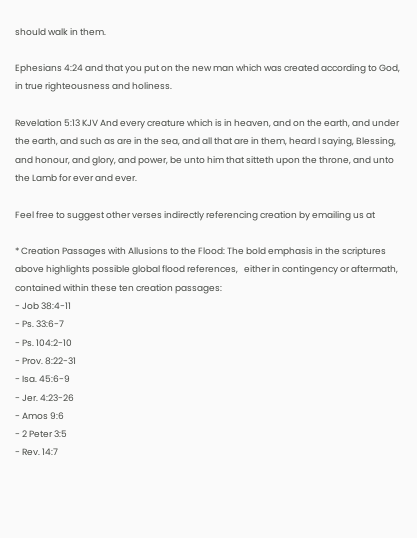should walk in them.

Ephesians 4:24 and that you put on the new man which was created according to God, in true righteousness and holiness.

Revelation 5:13 KJV And every creature which is in heaven, and on the earth, and under the earth, and such as are in the sea, and all that are in them, heard I saying, Blessing, and honour, and glory, and power, be unto him that sitteth upon the throne, and unto the Lamb for ever and ever.

Feel free to suggest other verses indirectly referencing creation by emailing us at

* Creation Passages with Allusions to the Flood: The bold emphasis in the scriptures above highlights possible global flood references,   either in contingency or aftermath, contained within these ten creation passages:
- Job 38:4-11
- Ps. 33:6-7
- Ps. 104:2-10
- Prov. 8:22-31
- Isa. 45:6-9
- Jer. 4:23-26
- Amos 9:6
- 2 Peter 3:5
- Rev. 14:7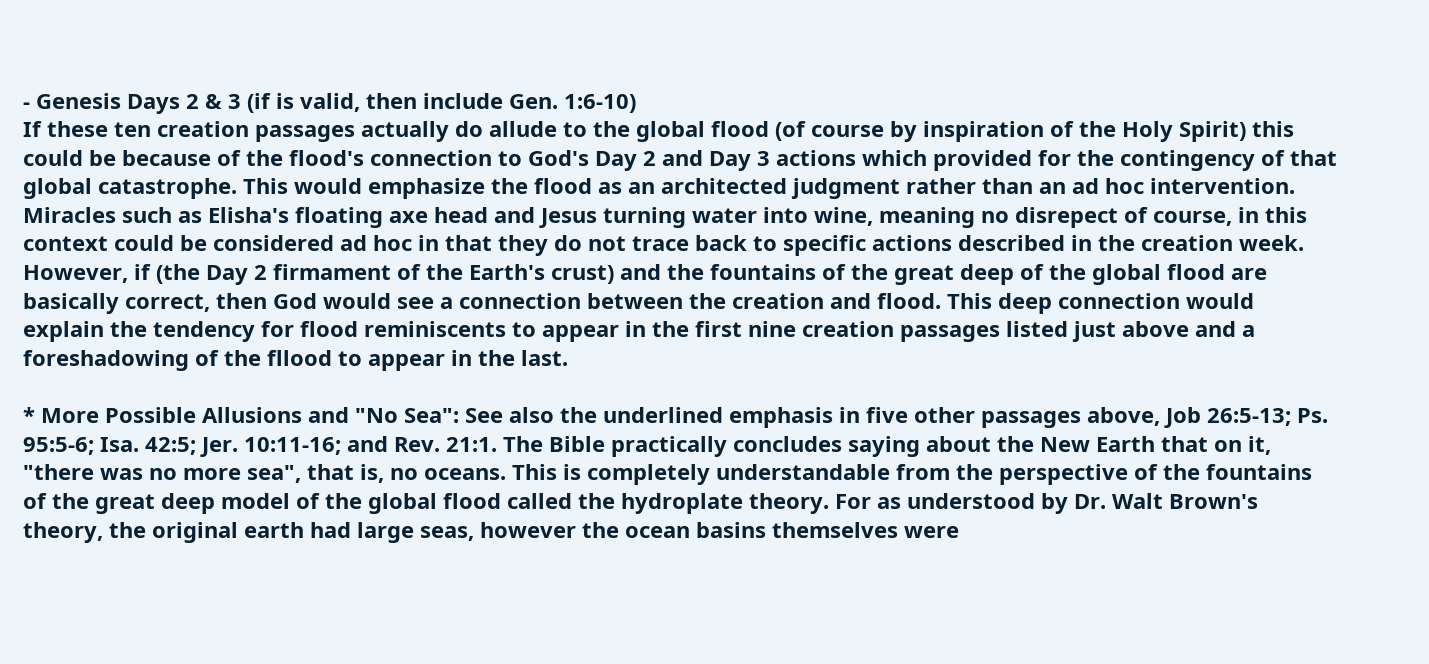- Genesis Days 2 & 3 (if is valid, then include Gen. 1:6-10)
If these ten creation passages actually do allude to the global flood (of course by inspiration of the Holy Spirit) this could be because of the flood's connection to God's Day 2 and Day 3 actions which provided for the contingency of that global catastrophe. This would emphasize the flood as an architected judgment rather than an ad hoc intervention. Miracles such as Elisha's floating axe head and Jesus turning water into wine, meaning no disrepect of course, in this context could be considered ad hoc in that they do not trace back to specific actions described in the creation week. However, if (the Day 2 firmament of the Earth's crust) and the fountains of the great deep of the global flood are basically correct, then God would see a connection between the creation and flood. This deep connection would explain the tendency for flood reminiscents to appear in the first nine creation passages listed just above and a foreshadowing of the fllood to appear in the last.

* More Possible Allusions and "No Sea": See also the underlined emphasis in five other passages above, Job 26:5-13; Ps. 95:5-6; Isa. 42:5; Jer. 10:11-16; and Rev. 21:1. The Bible practically concludes saying about the New Earth that on it, "there was no more sea", that is, no oceans. This is completely understandable from the perspective of the fountains of the great deep model of the global flood called the hydroplate theory. For as understood by Dr. Walt Brown's theory, the original earth had large seas, however the ocean basins themselves were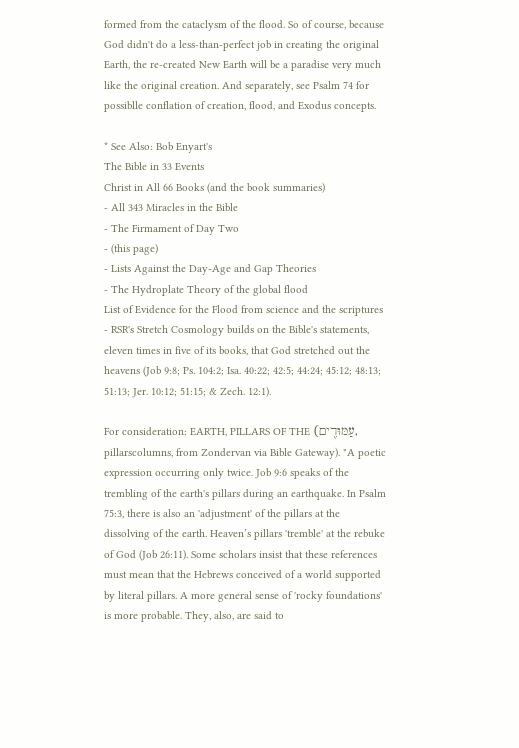formed from the cataclysm of the flood. So of course, because God didn't do a less-than-perfect job in creating the original Earth, the re-created New Earth will be a paradise very much like the original creation. And separately, see Psalm 74 for possiblle conflation of creation, flood, and Exodus concepts.

* See Also: Bob Enyart's
The Bible in 33 Events
Christ in All 66 Books (and the book summaries)
- All 343 Miracles in the Bible
- The Firmament of Day Two
- (this page)
- Lists Against the Day-Age and Gap Theories
- The Hydroplate Theory of the global flood
List of Evidence for the Flood from science and the scriptures
- RSR's Stretch Cosmology builds on the Bible's statements, eleven times in five of its books, that God stretched out the heavens (Job 9:8; Ps. 104:2; Isa. 40:22; 42:5; 44:24; 45:12; 48:13; 51:13; Jer. 10:12; 51:15; & Zech. 12:1).

For consideration: EARTH, PILLARS OF THE (עַמּוּדִ֖ים, pillarscolumns, from Zondervan via Bible Gateway). "A poetic expression occurring only twice. Job 9:6 speaks of the trembling of the earth's pillars during an earthquake. In Psalm 75:3, there is also an 'adjustment' of the pillars at the dissolving of the earth. Heaven’s pillars 'tremble' at the rebuke of God (Job 26:11). Some scholars insist that these references must mean that the Hebrews conceived of a world supported by literal pillars. A more general sense of 'rocky foundations' is more probable. They, also, are said to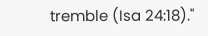tremble (Isa 24:18)."